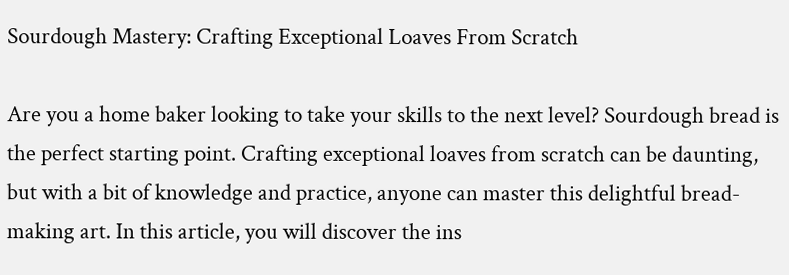Sourdough Mastery: Crafting Exceptional Loaves From Scratch

Are you a home baker looking to take your skills to the next level? Sourdough bread is the perfect starting point. Crafting exceptional loaves from scratch can be daunting, but with a bit of knowledge and practice, anyone can master this delightful bread-making art. In this article, you will discover the ins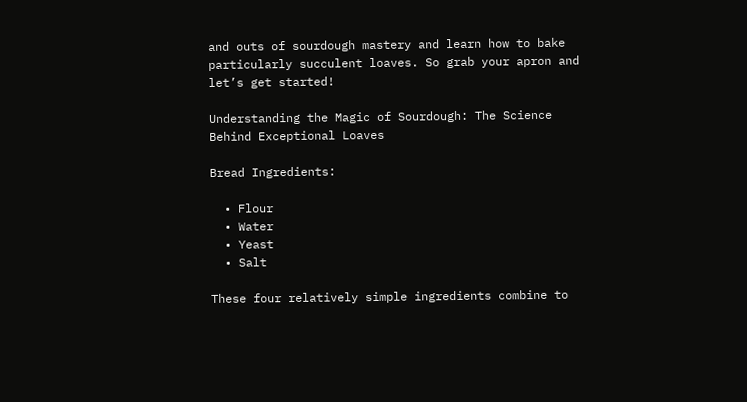and outs of sourdough mastery and learn how to bake particularly succulent loaves. So grab your apron and let’s get started!

Understanding the Magic of Sourdough: The Science Behind Exceptional Loaves

Bread Ingredients:

  • Flour
  • Water
  • Yeast
  • Salt

These four relatively simple ingredients combine to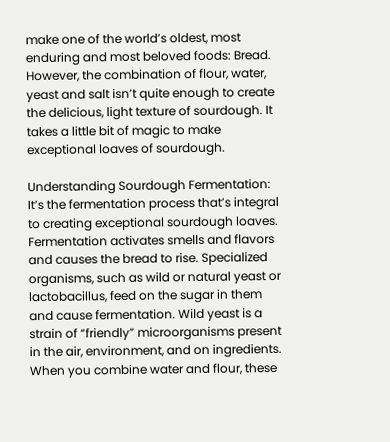make one of the world’s oldest, most enduring and most beloved foods: Bread. However, the combination of flour, water, yeast and salt isn’t quite enough to create the delicious, light texture of sourdough. It takes a little bit of magic to make exceptional loaves of sourdough.

Understanding Sourdough Fermentation:
It’s the fermentation process that’s integral to creating exceptional sourdough loaves. Fermentation activates smells and flavors and causes the bread to rise. Specialized organisms, such as wild or natural yeast or lactobacillus, feed on the sugar in them and cause fermentation. Wild yeast is a strain of “friendly” microorganisms present in the air, environment, and on ingredients. When you combine water and flour, these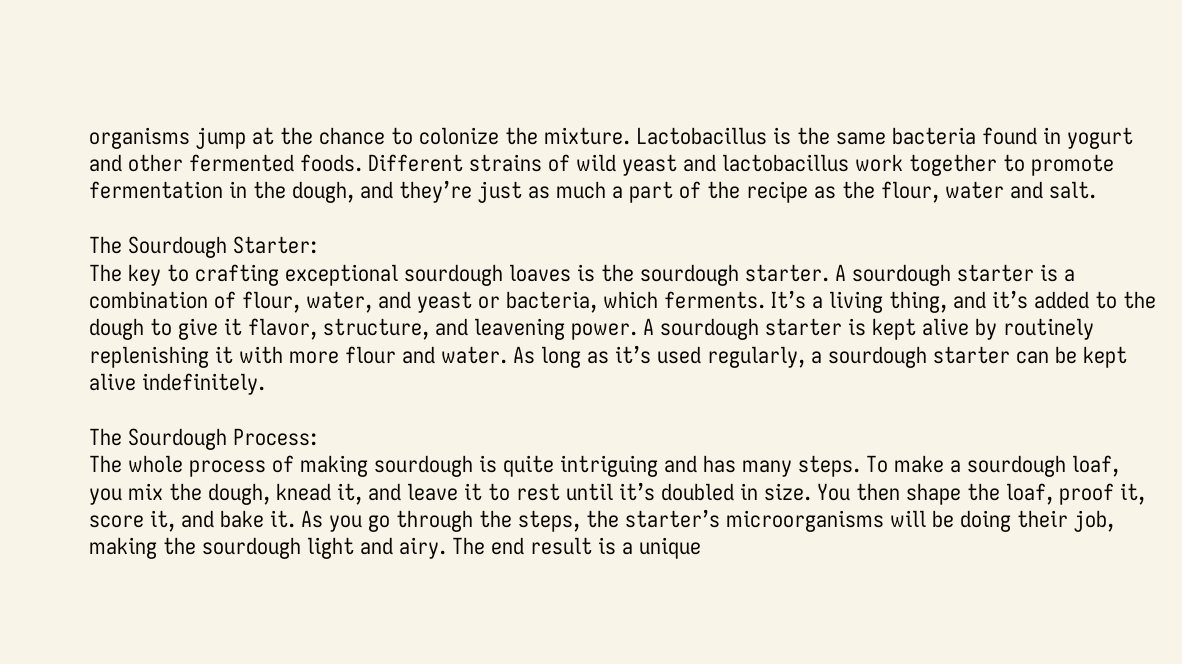organisms jump at the chance to colonize the mixture. Lactobacillus is the same bacteria found in yogurt and other fermented foods. Different strains of wild yeast and lactobacillus work together to promote fermentation in the dough, and they’re just as much a part of the recipe as the flour, water and salt.

The Sourdough Starter:
The key to crafting exceptional sourdough loaves is the sourdough starter. A sourdough starter is a combination of flour, water, and yeast or bacteria, which ferments. It’s a living thing, and it’s added to the dough to give it flavor, structure, and leavening power. A sourdough starter is kept alive by routinely replenishing it with more flour and water. As long as it’s used regularly, a sourdough starter can be kept alive indefinitely.

The Sourdough Process:
The whole process of making sourdough is quite intriguing and has many steps. To make a sourdough loaf, you mix the dough, knead it, and leave it to rest until it’s doubled in size. You then shape the loaf, proof it, score it, and bake it. As you go through the steps, the starter’s microorganisms will be doing their job, making the sourdough light and airy. The end result is a unique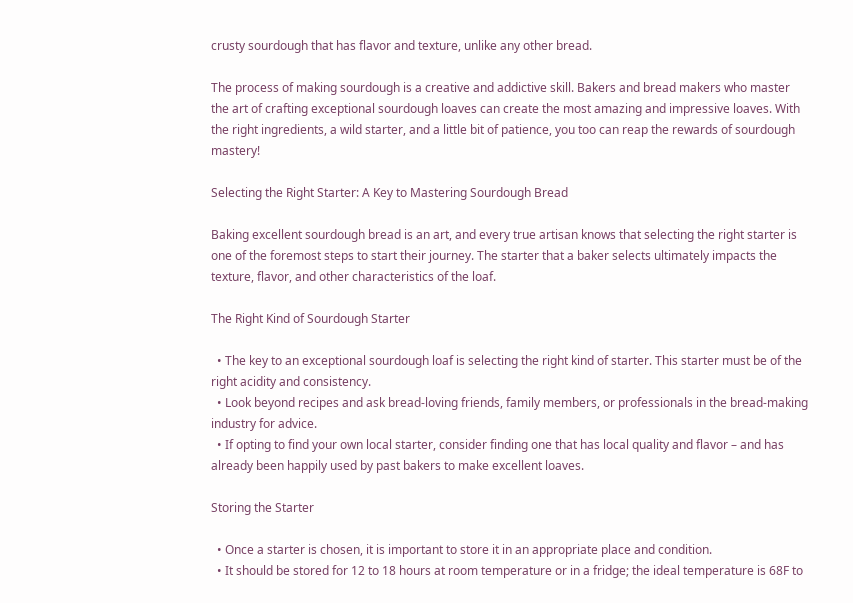crusty sourdough that has flavor and texture, unlike any other bread.

The process of making sourdough is a creative and addictive skill. Bakers and bread makers who master the art of crafting exceptional sourdough loaves can create the most amazing and impressive loaves. With the right ingredients, a wild starter, and a little bit of patience, you too can reap the rewards of sourdough mastery!

Selecting the Right Starter: A Key to Mastering Sourdough Bread

Baking excellent sourdough bread is an art, and every true artisan knows that selecting the right starter is one of the foremost steps to start their journey. The starter that a baker selects ultimately impacts the texture, flavor, and other characteristics of the loaf.

The Right Kind of Sourdough Starter

  • The key to an exceptional sourdough loaf is selecting the right kind of starter. This starter must be of the right acidity and consistency.
  • Look beyond recipes and ask bread-loving friends, family members, or professionals in the bread-making industry for advice.
  • If opting to find your own local starter, consider finding one that has local quality and flavor – and has already been happily used by past bakers to make excellent loaves.

Storing the Starter

  • Once a starter is chosen, it is important to store it in an appropriate place and condition.
  • It should be stored for 12 to 18 hours at room temperature or in a fridge; the ideal temperature is 68F to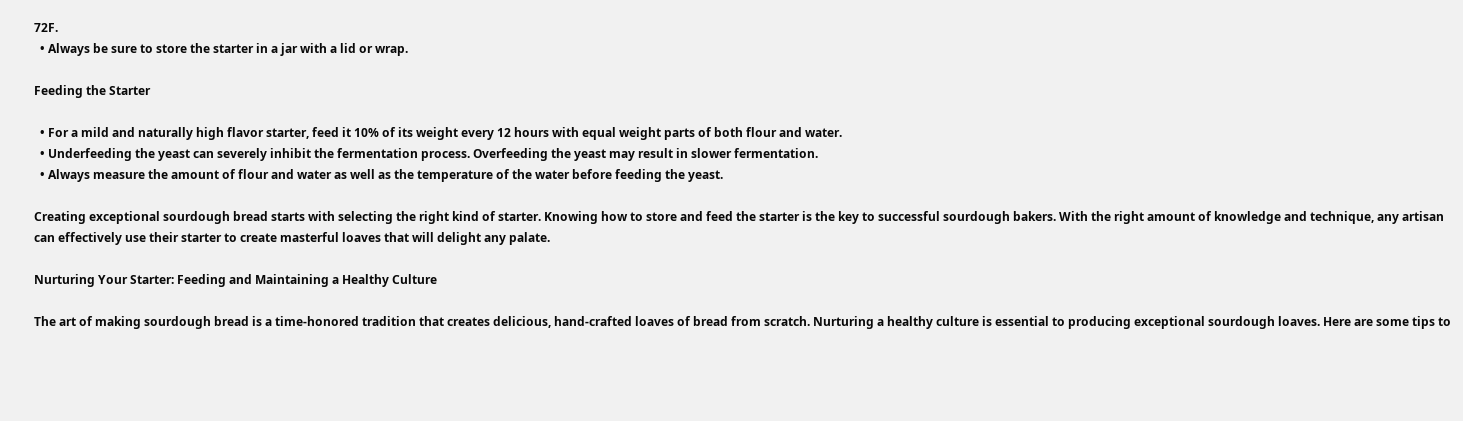72F.
  • Always be sure to store the starter in a jar with a lid or wrap.

Feeding the Starter

  • For a mild and naturally high flavor starter, feed it 10% of its weight every 12 hours with equal weight parts of both flour and water.
  • Underfeeding the yeast can severely inhibit the fermentation process. Overfeeding the yeast may result in slower fermentation.
  • Always measure the amount of flour and water as well as the temperature of the water before feeding the yeast.

Creating exceptional sourdough bread starts with selecting the right kind of starter. Knowing how to store and feed the starter is the key to successful sourdough bakers. With the right amount of knowledge and technique, any artisan can effectively use their starter to create masterful loaves that will delight any palate.

Nurturing Your Starter: Feeding and Maintaining a Healthy Culture

The art of making sourdough bread is a time-honored tradition that creates delicious, hand-crafted loaves of bread from scratch. Nurturing a healthy culture is essential to producing exceptional sourdough loaves. Here are some tips to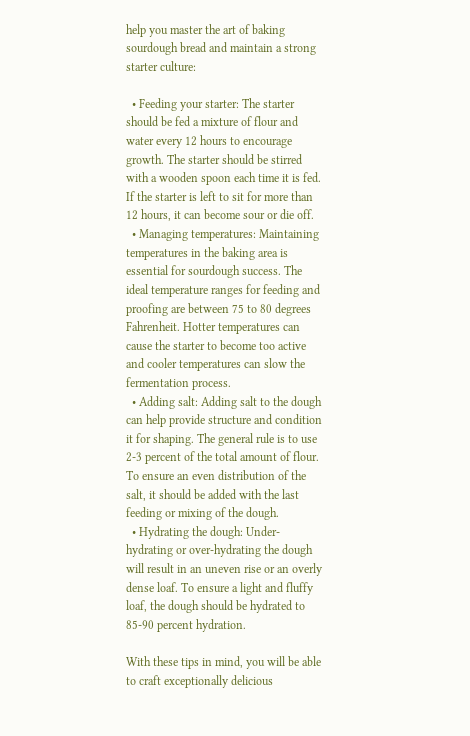help you master the art of baking sourdough bread and maintain a strong starter culture:

  • Feeding your starter: The starter should be fed a mixture of flour and water every 12 hours to encourage growth. The starter should be stirred with a wooden spoon each time it is fed. If the starter is left to sit for more than 12 hours, it can become sour or die off.
  • Managing temperatures: Maintaining temperatures in the baking area is essential for sourdough success. The ideal temperature ranges for feeding and proofing are between 75 to 80 degrees Fahrenheit. Hotter temperatures can cause the starter to become too active and cooler temperatures can slow the fermentation process.
  • Adding salt: Adding salt to the dough can help provide structure and condition it for shaping. The general rule is to use 2-3 percent of the total amount of flour. To ensure an even distribution of the salt, it should be added with the last feeding or mixing of the dough.
  • Hydrating the dough: Under-hydrating or over-hydrating the dough will result in an uneven rise or an overly dense loaf. To ensure a light and fluffy loaf, the dough should be hydrated to 85-90 percent hydration.

With these tips in mind, you will be able to craft exceptionally delicious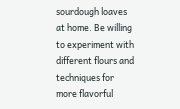sourdough loaves at home. Be willing to experiment with different flours and techniques for more flavorful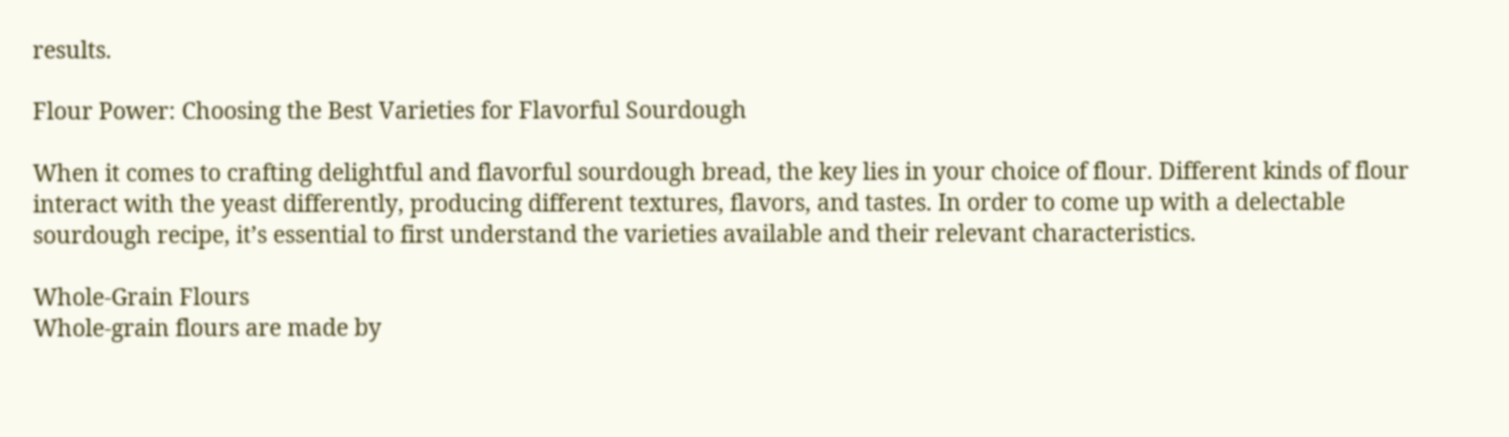results.

Flour Power: Choosing the Best Varieties for Flavorful Sourdough

When it comes to crafting delightful and flavorful sourdough bread, the key lies in your choice of flour. Different kinds of flour interact with the yeast differently, producing different textures, flavors, and tastes. In order to come up with a delectable sourdough recipe, it’s essential to first understand the varieties available and their relevant characteristics.

Whole-Grain Flours
Whole-grain flours are made by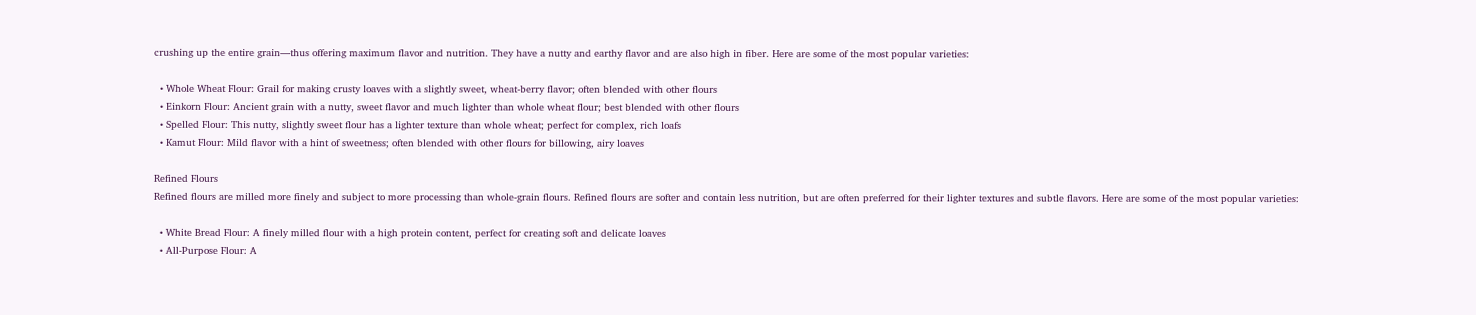crushing up the entire grain—thus offering maximum flavor and nutrition. They have a nutty and earthy flavor and are also high in fiber. Here are some of the most popular varieties:

  • Whole Wheat Flour: Grail for making crusty loaves with a slightly sweet, wheat-berry flavor; often blended with other flours
  • Einkorn Flour: Ancient grain with a nutty, sweet flavor and much lighter than whole wheat flour; best blended with other flours
  • Spelled Flour: This nutty, slightly sweet flour has a lighter texture than whole wheat; perfect for complex, rich loafs
  • Kamut Flour: Mild flavor with a hint of sweetness; often blended with other flours for billowing, airy loaves

Refined Flours
Refined flours are milled more finely and subject to more processing than whole-grain flours. Refined flours are softer and contain less nutrition, but are often preferred for their lighter textures and subtle flavors. Here are some of the most popular varieties:

  • White Bread Flour: A finely milled flour with a high protein content, perfect for creating soft and delicate loaves
  • All-Purpose Flour: A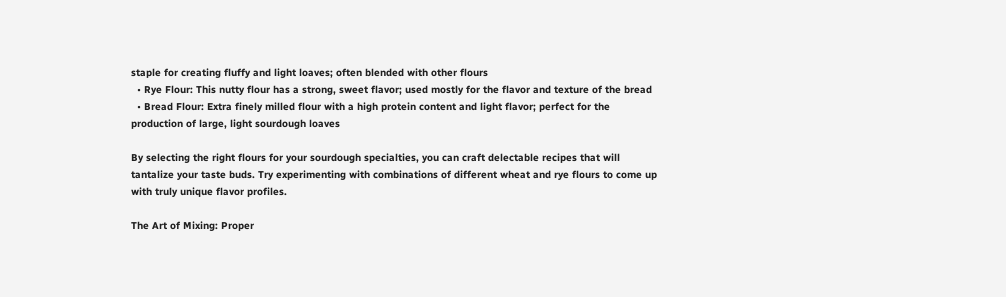staple for creating fluffy and light loaves; often blended with other flours
  • Rye Flour: This nutty flour has a strong, sweet flavor; used mostly for the flavor and texture of the bread
  • Bread Flour: Extra finely milled flour with a high protein content and light flavor; perfect for the production of large, light sourdough loaves

By selecting the right flours for your sourdough specialties, you can craft delectable recipes that will tantalize your taste buds. Try experimenting with combinations of different wheat and rye flours to come up with truly unique flavor profiles.

The Art of Mixing: Proper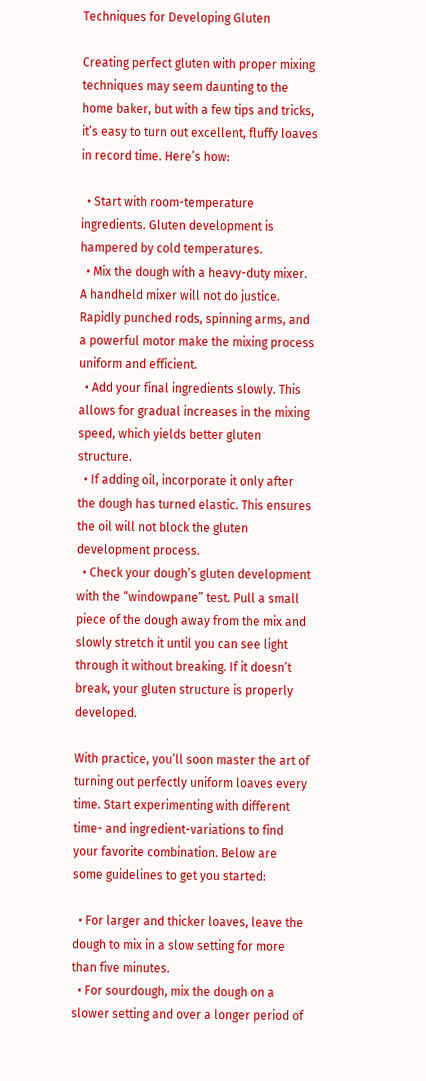Techniques for Developing Gluten

Creating perfect gluten with proper mixing techniques may seem daunting to the home baker, but with a few tips and tricks, it’s easy to turn out excellent, fluffy loaves in record time. Here’s how:

  • Start with room-temperature ingredients. Gluten development is hampered by cold temperatures.
  • Mix the dough with a heavy-duty mixer. A handheld mixer will not do justice. Rapidly punched rods, spinning arms, and a powerful motor make the mixing process uniform and efficient.
  • Add your final ingredients slowly. This allows for gradual increases in the mixing speed, which yields better gluten structure.
  • If adding oil, incorporate it only after the dough has turned elastic. This ensures the oil will not block the gluten development process.
  • Check your dough’s gluten development with the “windowpane” test. Pull a small piece of the dough away from the mix and slowly stretch it until you can see light through it without breaking. If it doesn’t break, your gluten structure is properly developed.

With practice, you’ll soon master the art of turning out perfectly uniform loaves every time. Start experimenting with different time- and ingredient-variations to find your favorite combination. Below are some guidelines to get you started:

  • For larger and thicker loaves, leave the dough to mix in a slow setting for more than five minutes.
  • For sourdough, mix the dough on a slower setting and over a longer period of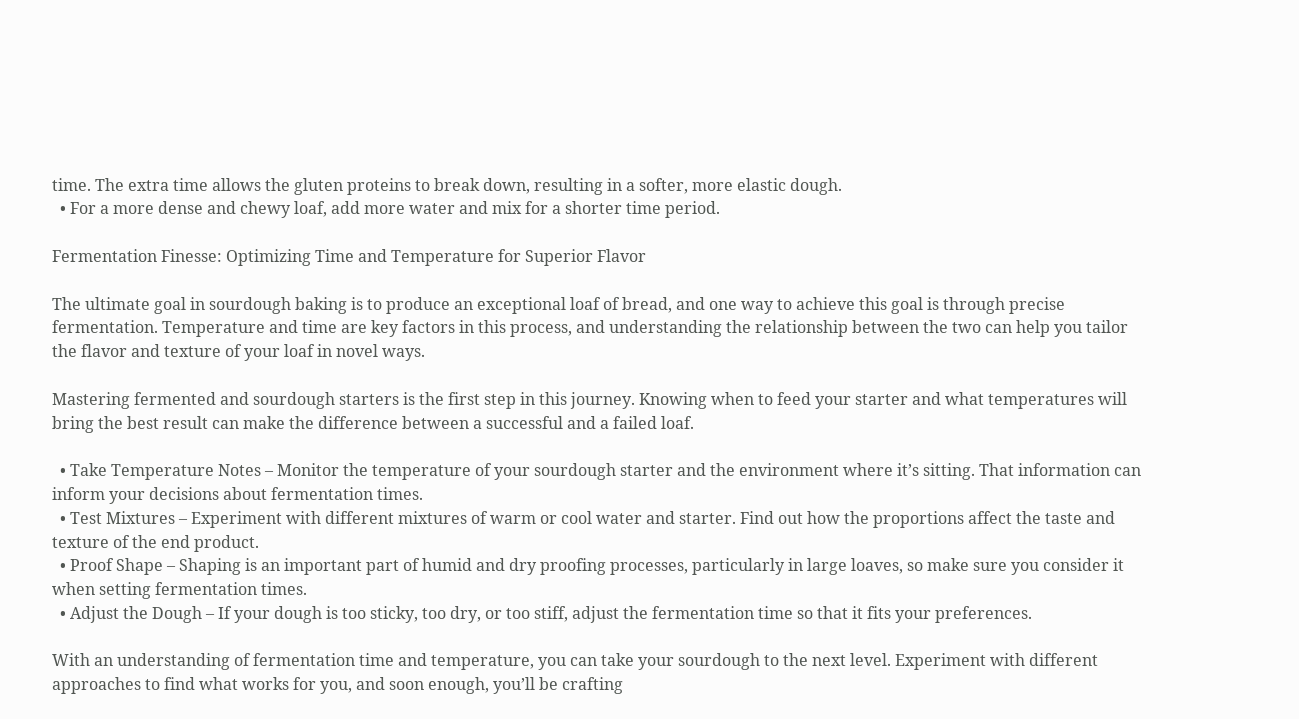time. The extra time allows the gluten proteins to break down, resulting in a softer, more elastic dough.
  • For a more dense and chewy loaf, add more water and mix for a shorter time period.

Fermentation Finesse: Optimizing Time and Temperature for Superior Flavor

The ultimate goal in sourdough baking is to produce an exceptional loaf of bread, and one way to achieve this goal is through precise fermentation. Temperature and time are key factors in this process, and understanding the relationship between the two can help you tailor the flavor and texture of your loaf in novel ways.

Mastering fermented and sourdough starters is the first step in this journey. Knowing when to feed your starter and what temperatures will bring the best result can make the difference between a successful and a failed loaf.

  • Take Temperature Notes – Monitor the temperature of your sourdough starter and the environment where it’s sitting. That information can inform your decisions about fermentation times.
  • Test Mixtures – Experiment with different mixtures of warm or cool water and starter. Find out how the proportions affect the taste and texture of the end product.
  • Proof Shape – Shaping is an important part of humid and dry proofing processes, particularly in large loaves, so make sure you consider it when setting fermentation times.
  • Adjust the Dough – If your dough is too sticky, too dry, or too stiff, adjust the fermentation time so that it fits your preferences.

With an understanding of fermentation time and temperature, you can take your sourdough to the next level. Experiment with different approaches to find what works for you, and soon enough, you’ll be crafting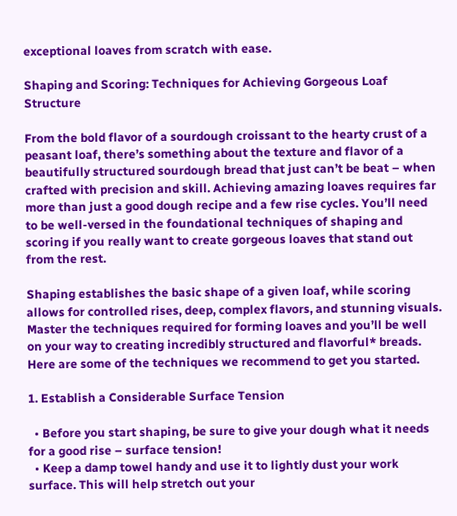exceptional loaves from scratch with ease.

Shaping and Scoring: Techniques for Achieving Gorgeous Loaf Structure

From the bold flavor of a sourdough croissant to the hearty crust of a peasant loaf, there’s something about the texture and flavor of a beautifully structured sourdough bread that just can’t be beat – when crafted with precision and skill. Achieving amazing loaves requires far more than just a good dough recipe and a few rise cycles. You’ll need to be well-versed in the foundational techniques of shaping and scoring if you really want to create gorgeous loaves that stand out from the rest.

Shaping establishes the basic shape of a given loaf, while scoring allows for controlled rises, deep, complex flavors, and stunning visuals. Master the techniques required for forming loaves and you’ll be well on your way to creating incredibly structured and flavorful* breads. Here are some of the techniques we recommend to get you started.

1. Establish a Considerable Surface Tension

  • Before you start shaping, be sure to give your dough what it needs for a good rise – surface tension!
  • Keep a damp towel handy and use it to lightly dust your work surface. This will help stretch out your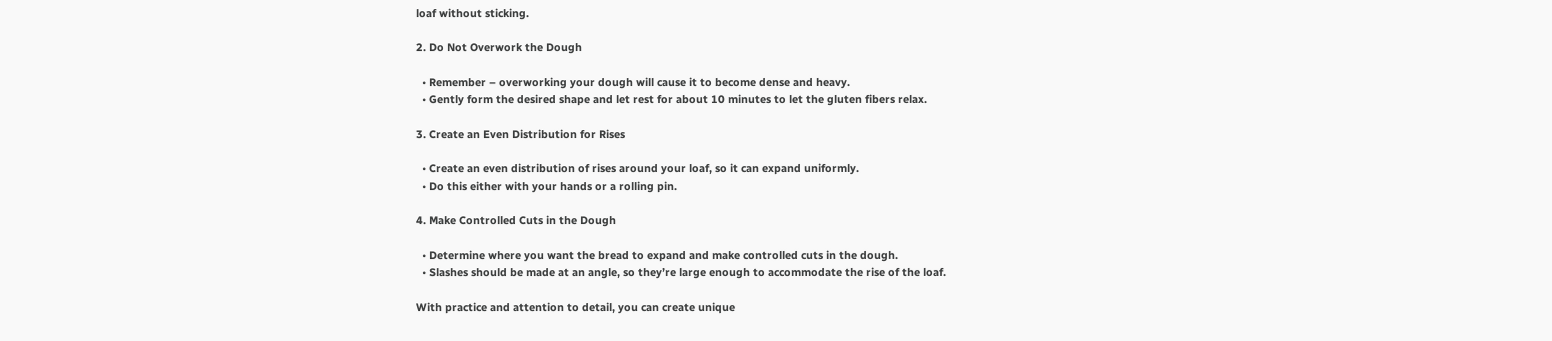loaf without sticking.

2. Do Not Overwork the Dough

  • Remember – overworking your dough will cause it to become dense and heavy.
  • Gently form the desired shape and let rest for about 10 minutes to let the gluten fibers relax.

3. Create an Even Distribution for Rises

  • Create an even distribution of rises around your loaf, so it can expand uniformly.
  • Do this either with your hands or a rolling pin.

4. Make Controlled Cuts in the Dough

  • Determine where you want the bread to expand and make controlled cuts in the dough.
  • Slashes should be made at an angle, so they’re large enough to accommodate the rise of the loaf.

With practice and attention to detail, you can create unique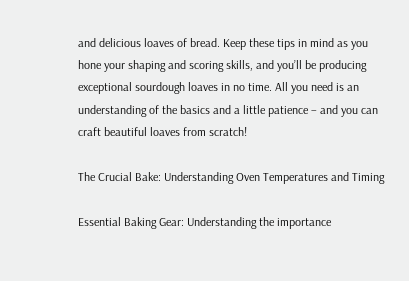and delicious loaves of bread. Keep these tips in mind as you hone your shaping and scoring skills, and you’ll be producing exceptional sourdough loaves in no time. All you need is an understanding of the basics and a little patience – and you can craft beautiful loaves from scratch!

The Crucial Bake: Understanding Oven Temperatures and Timing

Essential Baking Gear: Understanding the importance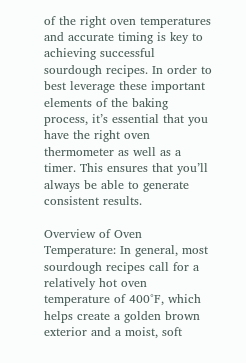of the right oven temperatures and accurate timing is key to achieving successful sourdough recipes. In order to best leverage these important elements of the baking process, it’s essential that you have the right oven thermometer as well as a timer. This ensures that you’ll always be able to generate consistent results.

Overview of Oven Temperature: In general, most sourdough recipes call for a relatively hot oven temperature of 400°F, which helps create a golden brown exterior and a moist, soft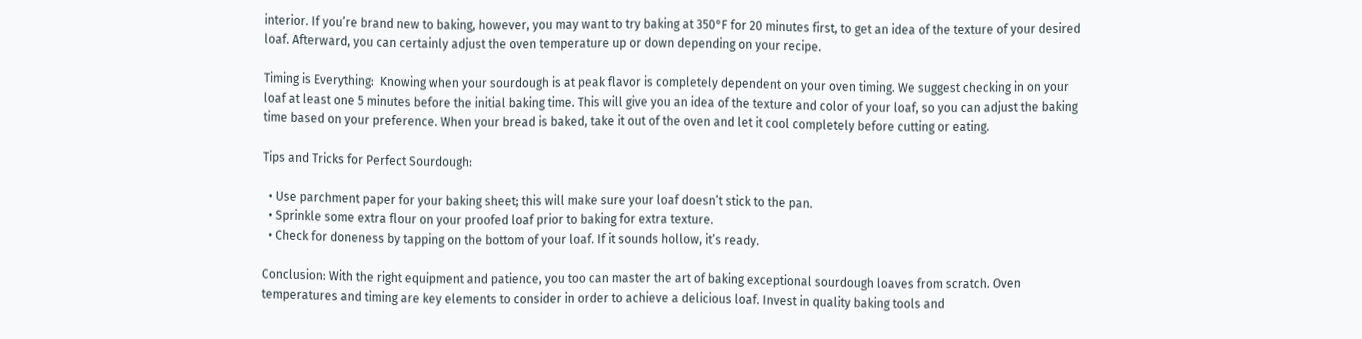interior. If you’re brand new to baking, however, you may want to try baking at 350°F for 20 minutes first, to get an idea of the texture of your desired loaf. Afterward, you can certainly adjust the oven temperature up or down depending on your recipe.

Timing is Everything:  Knowing when your sourdough is at peak flavor is completely dependent on your oven timing. We suggest checking in on your loaf at least one 5 minutes before the initial baking time. This will give you an idea of the texture and color of your loaf, so you can adjust the baking time based on your preference. When your bread is baked, take it out of the oven and let it cool completely before cutting or eating.

Tips and Tricks for Perfect Sourdough:

  • Use parchment paper for your baking sheet; this will make sure your loaf doesn’t stick to the pan.
  • Sprinkle some extra flour on your proofed loaf prior to baking for extra texture.
  • Check for doneness by tapping on the bottom of your loaf. If it sounds hollow, it’s ready.

Conclusion: With the right equipment and patience, you too can master the art of baking exceptional sourdough loaves from scratch. Oven temperatures and timing are key elements to consider in order to achieve a delicious loaf. Invest in quality baking tools and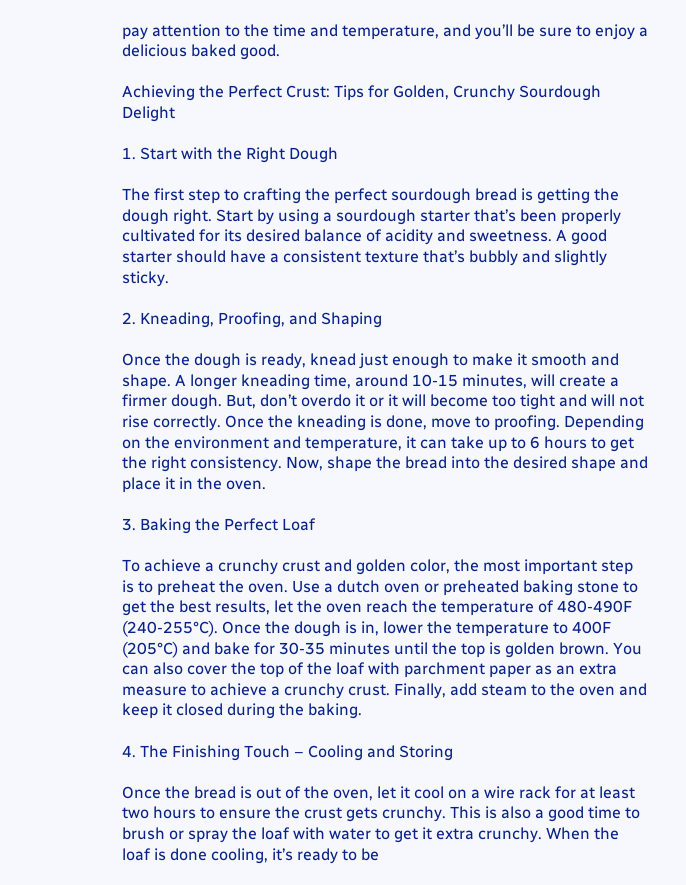pay attention to the time and temperature, and you’ll be sure to enjoy a delicious baked good.

Achieving the Perfect Crust: Tips for Golden, Crunchy Sourdough Delight

1. Start with the Right Dough

The first step to crafting the perfect sourdough bread is getting the dough right. Start by using a sourdough starter that’s been properly cultivated for its desired balance of acidity and sweetness. A good starter should have a consistent texture that’s bubbly and slightly sticky.

2. Kneading, Proofing, and Shaping

Once the dough is ready, knead just enough to make it smooth and shape. A longer kneading time, around 10-15 minutes, will create a firmer dough. But, don’t overdo it or it will become too tight and will not rise correctly. Once the kneading is done, move to proofing. Depending on the environment and temperature, it can take up to 6 hours to get the right consistency. Now, shape the bread into the desired shape and place it in the oven.

3. Baking the Perfect Loaf

To achieve a crunchy crust and golden color, the most important step is to preheat the oven. Use a dutch oven or preheated baking stone to get the best results, let the oven reach the temperature of 480-490F (240-255°C). Once the dough is in, lower the temperature to 400F (205°C) and bake for 30-35 minutes until the top is golden brown. You can also cover the top of the loaf with parchment paper as an extra measure to achieve a crunchy crust. Finally, add steam to the oven and keep it closed during the baking.

4. The Finishing Touch – Cooling and Storing

Once the bread is out of the oven, let it cool on a wire rack for at least two hours to ensure the crust gets crunchy. This is also a good time to brush or spray the loaf with water to get it extra crunchy. When the loaf is done cooling, it’s ready to be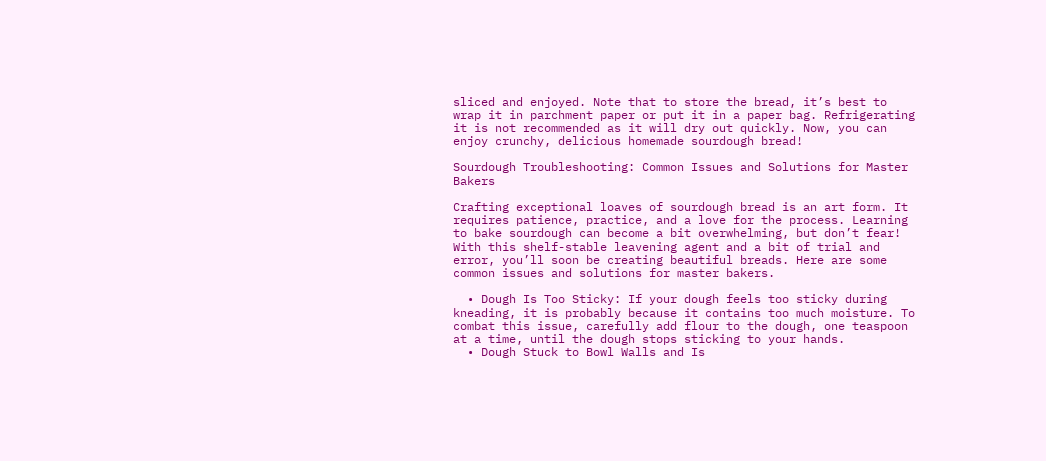sliced and enjoyed. Note that to store the bread, it’s best to wrap it in parchment paper or put it in a paper bag. Refrigerating it is not recommended as it will dry out quickly. Now, you can enjoy crunchy, delicious homemade sourdough bread!

Sourdough Troubleshooting: Common Issues and Solutions for Master Bakers

Crafting exceptional loaves of sourdough bread is an art form. It requires patience, practice, and a love for the process. Learning to bake sourdough can become a bit overwhelming, but don’t fear! With this shelf-stable leavening agent and a bit of trial and error, you’ll soon be creating beautiful breads. Here are some common issues and solutions for master bakers.

  • Dough Is Too Sticky: If your dough feels too sticky during kneading, it is probably because it contains too much moisture. To combat this issue, carefully add flour to the dough, one teaspoon at a time, until the dough stops sticking to your hands.
  • Dough Stuck to Bowl Walls and Is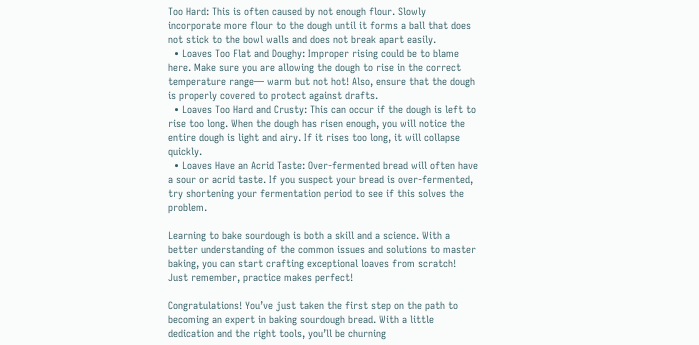Too Hard: This is often caused by not enough flour. Slowly incorporate more flour to the dough until it forms a ball that does not stick to the bowl walls and does not break apart easily.
  • Loaves Too Flat and Doughy: Improper rising could be to blame here. Make sure you are allowing the dough to rise in the correct temperature range— warm but not hot! Also, ensure that the dough is properly covered to protect against drafts.
  • Loaves Too Hard and Crusty: This can occur if the dough is left to rise too long. When the dough has risen enough, you will notice the entire dough is light and airy. If it rises too long, it will collapse quickly.
  • Loaves Have an Acrid Taste: Over-fermented bread will often have a sour or acrid taste. If you suspect your bread is over-fermented, try shortening your fermentation period to see if this solves the problem.

Learning to bake sourdough is both a skill and a science. With a better understanding of the common issues and solutions to master baking, you can start crafting exceptional loaves from scratch! Just remember, practice makes perfect!

Congratulations! You’ve just taken the first step on the path to becoming an expert in baking sourdough bread. With a little dedication and the right tools, you’ll be churning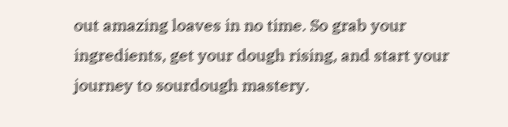out amazing loaves in no time. So grab your ingredients, get your dough rising, and start your journey to sourdough mastery.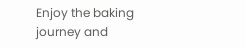Enjoy the baking journey and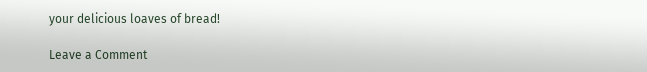your delicious loaves of bread!

Leave a Comment